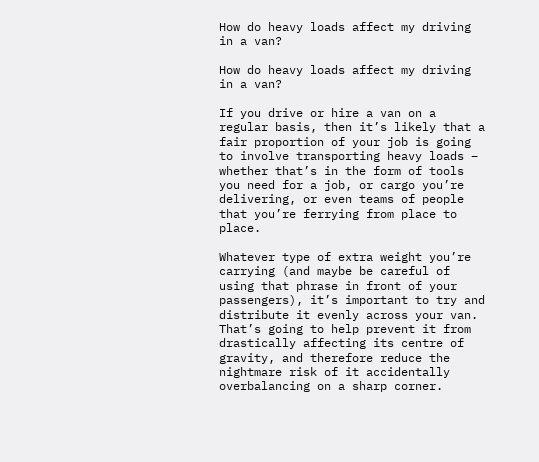How do heavy loads affect my driving in a van?

How do heavy loads affect my driving in a van?

If you drive or hire a van on a regular basis, then it’s likely that a fair proportion of your job is going to involve transporting heavy loads – whether that’s in the form of tools you need for a job, or cargo you’re delivering, or even teams of people that you’re ferrying from place to place.

Whatever type of extra weight you’re carrying (and maybe be careful of using that phrase in front of your passengers), it’s important to try and distribute it evenly across your van. That’s going to help prevent it from drastically affecting its centre of gravity, and therefore reduce the nightmare risk of it accidentally overbalancing on a sharp corner.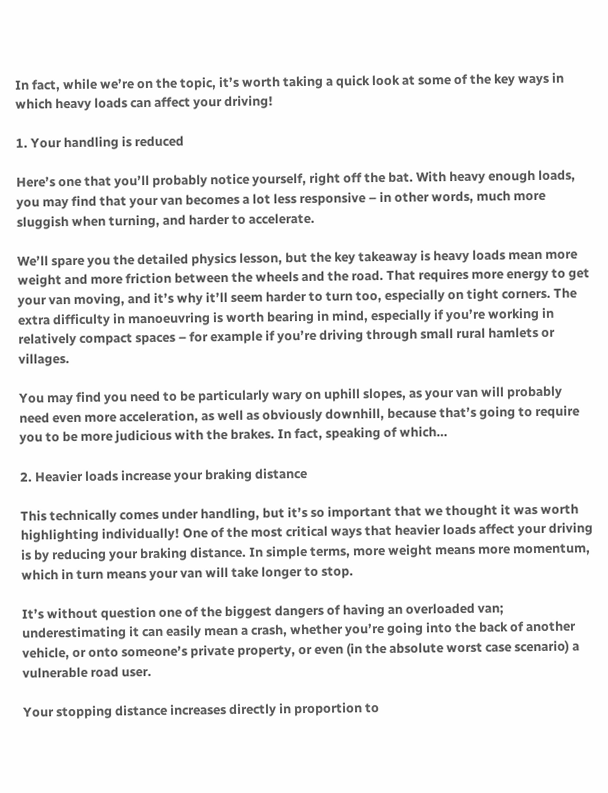In fact, while we’re on the topic, it’s worth taking a quick look at some of the key ways in which heavy loads can affect your driving!

1. Your handling is reduced

Here’s one that you’ll probably notice yourself, right off the bat. With heavy enough loads, you may find that your van becomes a lot less responsive – in other words, much more sluggish when turning, and harder to accelerate.

We’ll spare you the detailed physics lesson, but the key takeaway is heavy loads mean more weight and more friction between the wheels and the road. That requires more energy to get your van moving, and it’s why it’ll seem harder to turn too, especially on tight corners. The extra difficulty in manoeuvring is worth bearing in mind, especially if you’re working in relatively compact spaces – for example if you’re driving through small rural hamlets or villages.

You may find you need to be particularly wary on uphill slopes, as your van will probably need even more acceleration, as well as obviously downhill, because that’s going to require you to be more judicious with the brakes. In fact, speaking of which…

2. Heavier loads increase your braking distance

This technically comes under handling, but it’s so important that we thought it was worth highlighting individually! One of the most critical ways that heavier loads affect your driving is by reducing your braking distance. In simple terms, more weight means more momentum, which in turn means your van will take longer to stop.

It’s without question one of the biggest dangers of having an overloaded van; underestimating it can easily mean a crash, whether you’re going into the back of another vehicle, or onto someone’s private property, or even (in the absolute worst case scenario) a vulnerable road user.

Your stopping distance increases directly in proportion to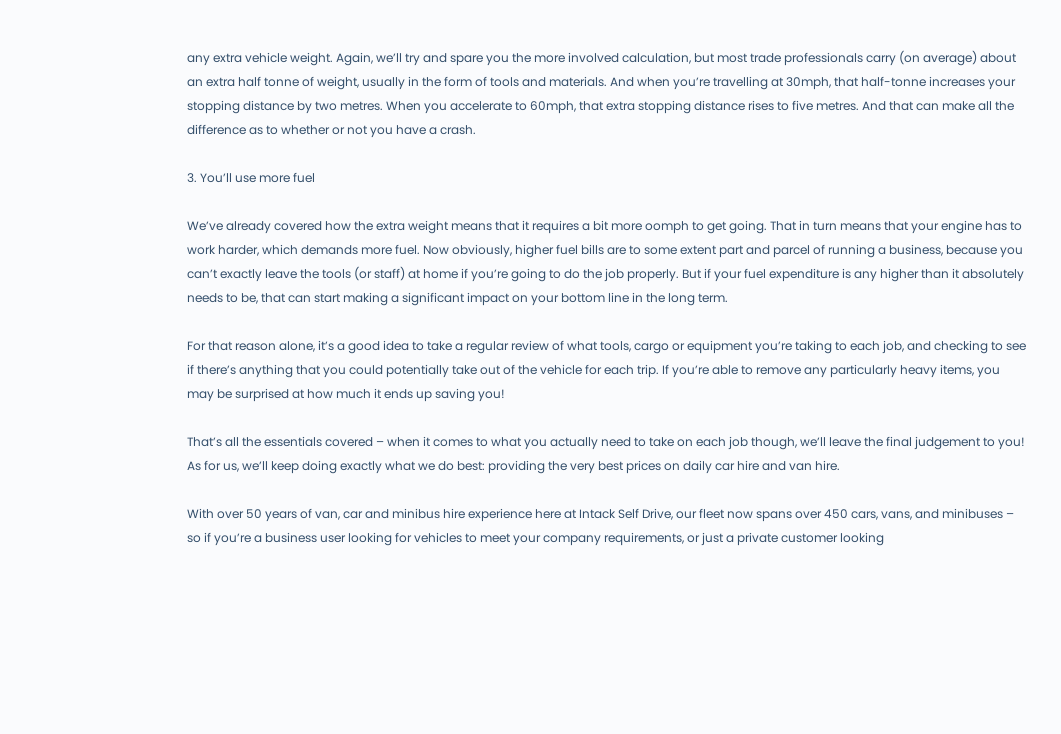any extra vehicle weight. Again, we’ll try and spare you the more involved calculation, but most trade professionals carry (on average) about an extra half tonne of weight, usually in the form of tools and materials. And when you’re travelling at 30mph, that half-tonne increases your stopping distance by two metres. When you accelerate to 60mph, that extra stopping distance rises to five metres. And that can make all the difference as to whether or not you have a crash.

3. You’ll use more fuel

We’ve already covered how the extra weight means that it requires a bit more oomph to get going. That in turn means that your engine has to work harder, which demands more fuel. Now obviously, higher fuel bills are to some extent part and parcel of running a business, because you can’t exactly leave the tools (or staff) at home if you’re going to do the job properly. But if your fuel expenditure is any higher than it absolutely needs to be, that can start making a significant impact on your bottom line in the long term.

For that reason alone, it’s a good idea to take a regular review of what tools, cargo or equipment you’re taking to each job, and checking to see if there’s anything that you could potentially take out of the vehicle for each trip. If you’re able to remove any particularly heavy items, you may be surprised at how much it ends up saving you!

That’s all the essentials covered – when it comes to what you actually need to take on each job though, we’ll leave the final judgement to you! As for us, we’ll keep doing exactly what we do best: providing the very best prices on daily car hire and van hire.

With over 50 years of van, car and minibus hire experience here at Intack Self Drive, our fleet now spans over 450 cars, vans, and minibuses – so if you’re a business user looking for vehicles to meet your company requirements, or just a private customer looking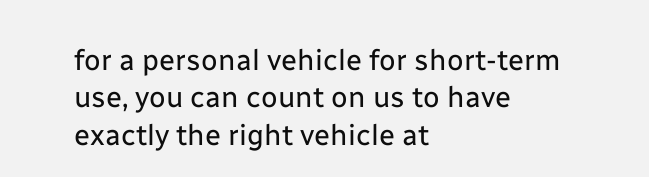for a personal vehicle for short-term use, you can count on us to have exactly the right vehicle at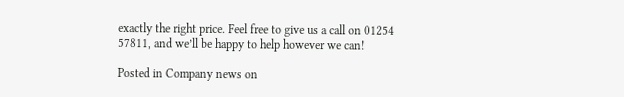exactly the right price. Feel free to give us a call on 01254 57811, and we’ll be happy to help however we can!

Posted in Company news on